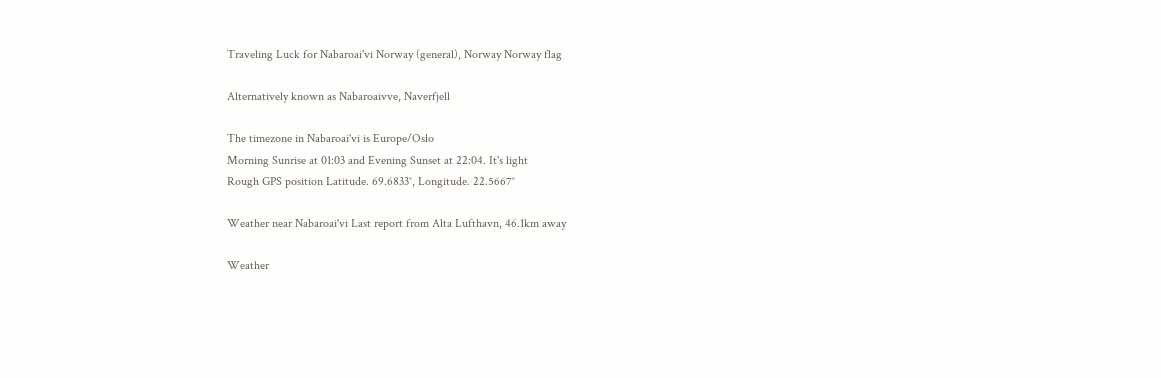Traveling Luck for Nabaroai'vi Norway (general), Norway Norway flag

Alternatively known as Nabaroaivve, Naverfjell

The timezone in Nabaroai'vi is Europe/Oslo
Morning Sunrise at 01:03 and Evening Sunset at 22:04. It's light
Rough GPS position Latitude. 69.6833°, Longitude. 22.5667°

Weather near Nabaroai'vi Last report from Alta Lufthavn, 46.1km away

Weather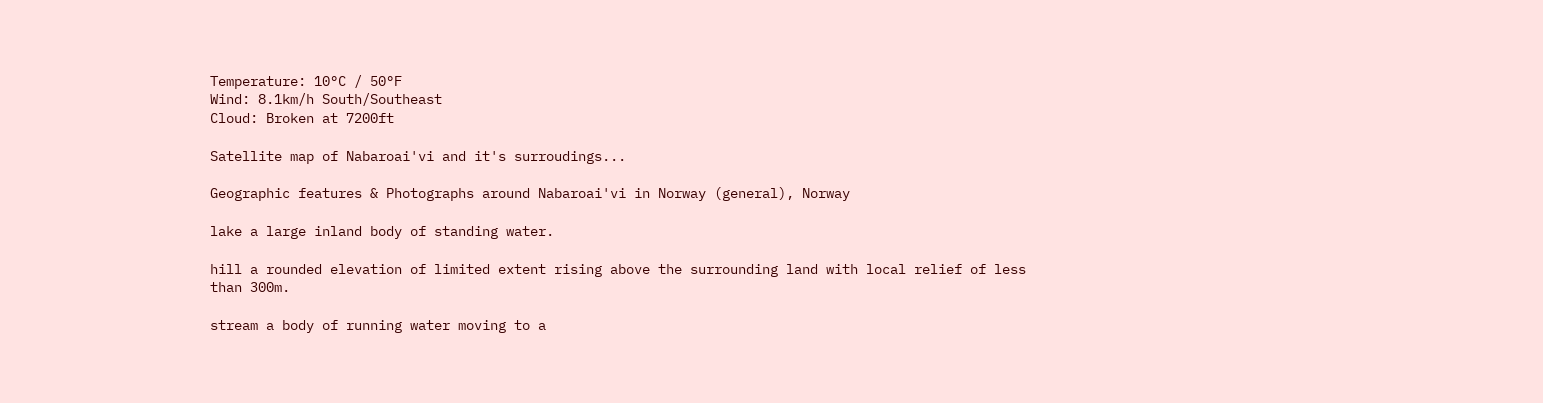Temperature: 10°C / 50°F
Wind: 8.1km/h South/Southeast
Cloud: Broken at 7200ft

Satellite map of Nabaroai'vi and it's surroudings...

Geographic features & Photographs around Nabaroai'vi in Norway (general), Norway

lake a large inland body of standing water.

hill a rounded elevation of limited extent rising above the surrounding land with local relief of less than 300m.

stream a body of running water moving to a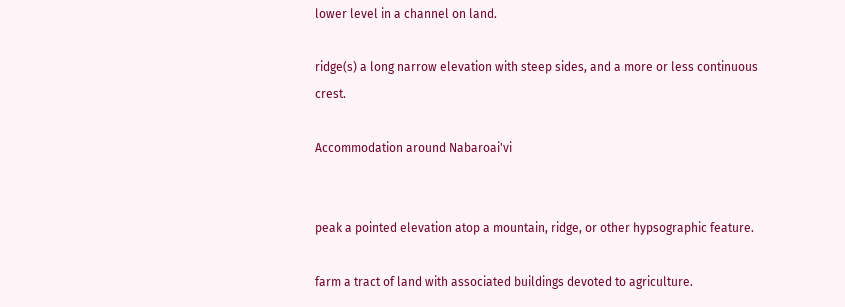lower level in a channel on land.

ridge(s) a long narrow elevation with steep sides, and a more or less continuous crest.

Accommodation around Nabaroai'vi


peak a pointed elevation atop a mountain, ridge, or other hypsographic feature.

farm a tract of land with associated buildings devoted to agriculture.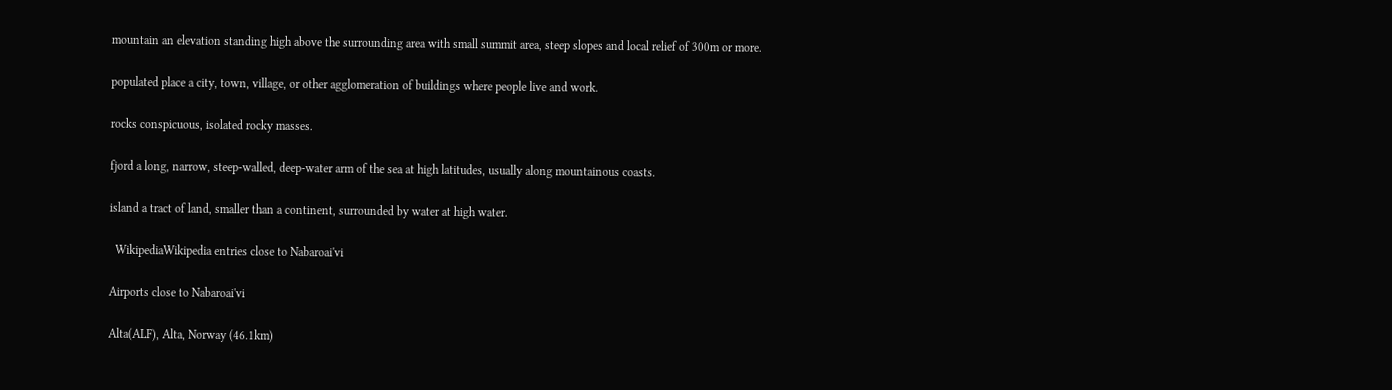mountain an elevation standing high above the surrounding area with small summit area, steep slopes and local relief of 300m or more.

populated place a city, town, village, or other agglomeration of buildings where people live and work.

rocks conspicuous, isolated rocky masses.

fjord a long, narrow, steep-walled, deep-water arm of the sea at high latitudes, usually along mountainous coasts.

island a tract of land, smaller than a continent, surrounded by water at high water.

  WikipediaWikipedia entries close to Nabaroai'vi

Airports close to Nabaroai'vi

Alta(ALF), Alta, Norway (46.1km)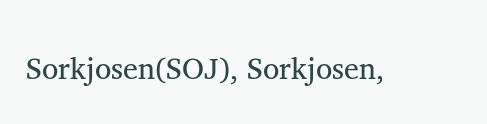Sorkjosen(SOJ), Sorkjosen,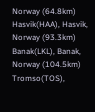Norway (64.8km)
Hasvik(HAA), Hasvik, Norway (93.3km)
Banak(LKL), Banak, Norway (104.5km)
Tromso(TOS),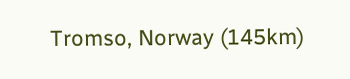Tromso, Norway (145km)